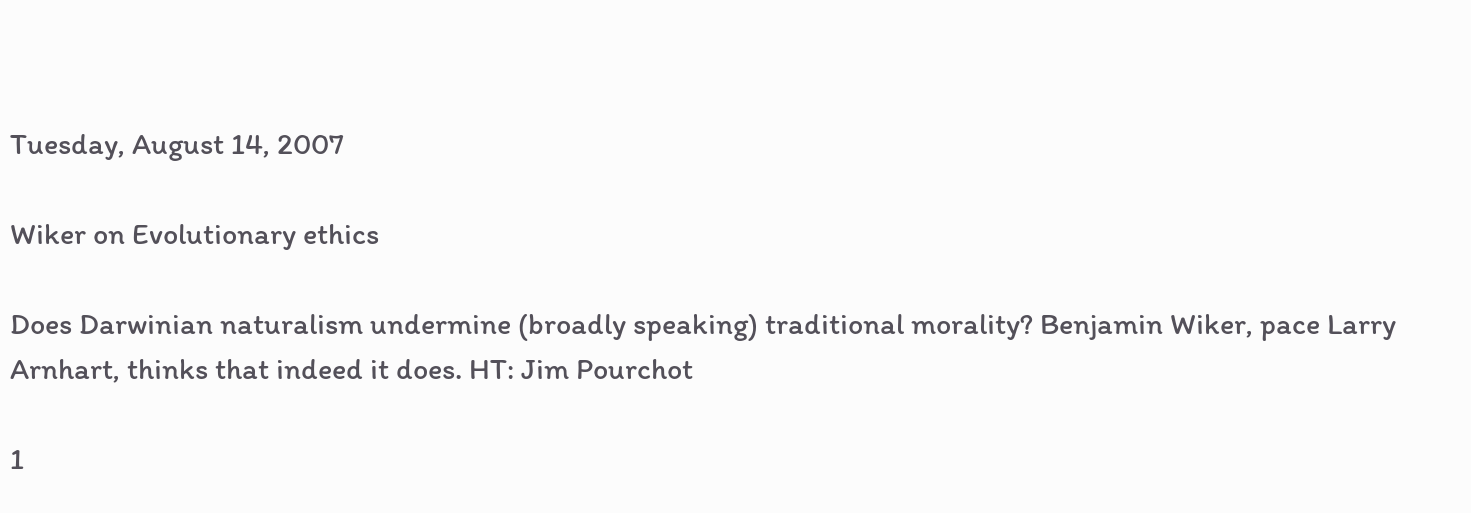Tuesday, August 14, 2007

Wiker on Evolutionary ethics

Does Darwinian naturalism undermine (broadly speaking) traditional morality? Benjamin Wiker, pace Larry Arnhart, thinks that indeed it does. HT: Jim Pourchot

1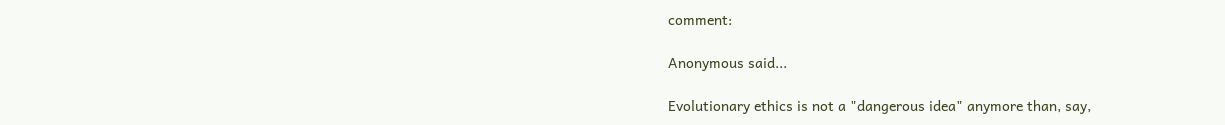comment:

Anonymous said...

Evolutionary ethics is not a "dangerous idea" anymore than, say,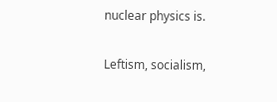nuclear physics is.

Leftism, socialism,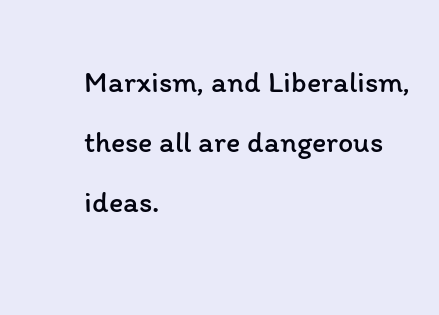Marxism, and Liberalism, these all are dangerous ideas.